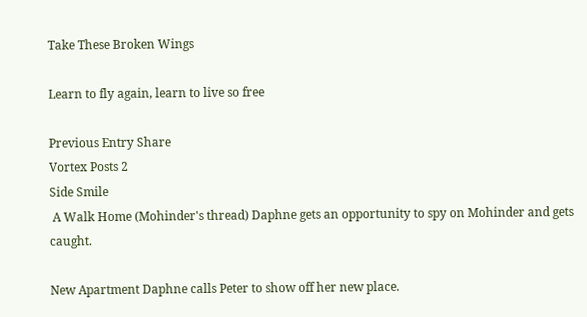Take These Broken Wings

Learn to fly again, learn to live so free

Previous Entry Share
Vortex Posts 2
Side Smile
 A Walk Home (Mohinder's thread) Daphne gets an opportunity to spy on Mohinder and gets caught.

New Apartment Daphne calls Peter to show off her new place.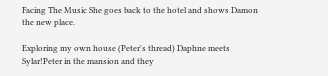Facing The Music She goes back to the hotel and shows Damon the new place.

Exploring my own house (Peter's thread) Daphne meets Sylar!Peter in the mansion and they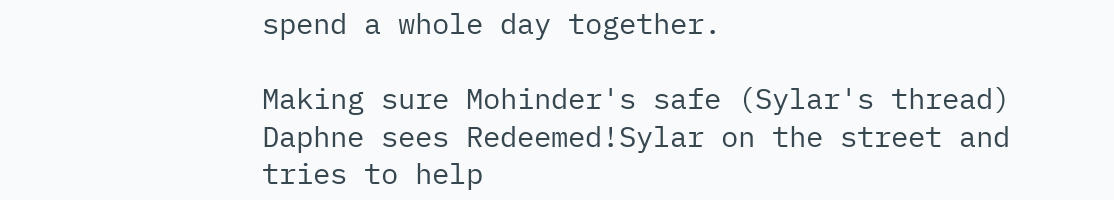spend a whole day together.

Making sure Mohinder's safe (Sylar's thread) Daphne sees Redeemed!Sylar on the street and tries to help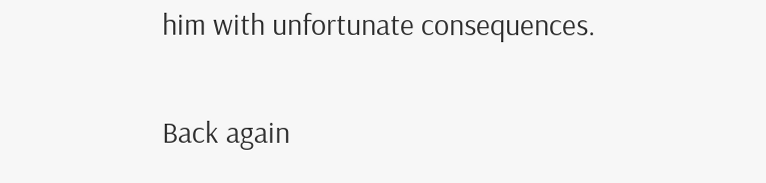him with unfortunate consequences.

Back again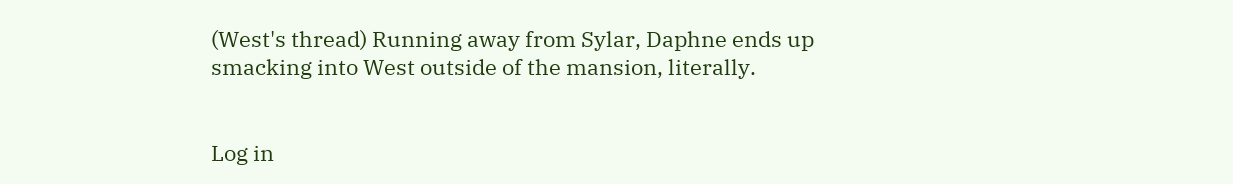(West's thread) Running away from Sylar, Daphne ends up smacking into West outside of the mansion, literally.


Log in